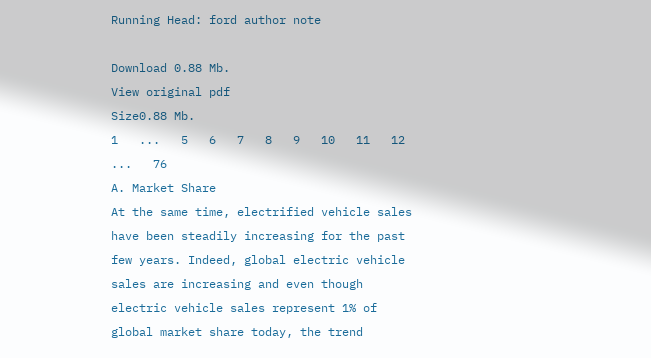Running Head: ford author note

Download 0.88 Mb.
View original pdf
Size0.88 Mb.
1   ...   5   6   7   8   9   10   11   12   ...   76
A. Market Share
At the same time, electrified vehicle sales have been steadily increasing for the past few years. Indeed, global electric vehicle sales are increasing and even though electric vehicle sales represent 1% of global market share today, the trend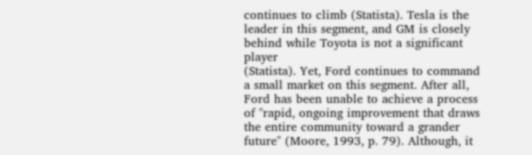continues to climb (Statista). Tesla is the leader in this segment, and GM is closely behind while Toyota is not a significant player
(Statista). Yet, Ford continues to command a small market on this segment. After all, Ford has been unable to achieve a process of "rapid, ongoing improvement that draws the entire community toward a grander future" (Moore, 1993, p. 79). Although, it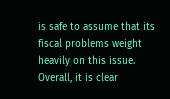is safe to assume that its fiscal problems weight heavily on this issue. Overall, it is clear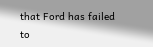that Ford has failed to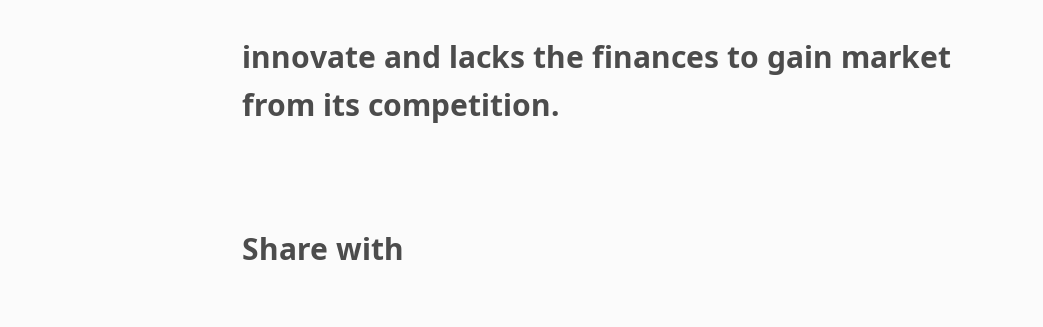innovate and lacks the finances to gain market from its competition.


Share with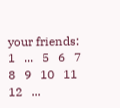your friends:
1   ...   5   6   7   8   9   10   11   12   ...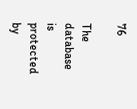76

The database is protected by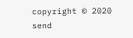copyright © 2020
send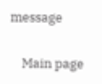message

    Main page